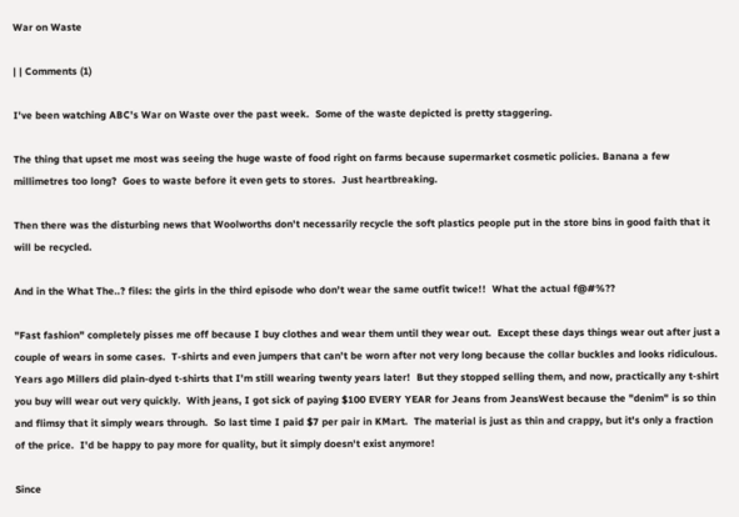War on Waste

| | Comments (1)

I've been watching ABC's War on Waste over the past week.  Some of the waste depicted is pretty staggering.

The thing that upset me most was seeing the huge waste of food right on farms because supermarket cosmetic policies. Banana a few millimetres too long?  Goes to waste before it even gets to stores.  Just heartbreaking.

Then there was the disturbing news that Woolworths don't necessarily recycle the soft plastics people put in the store bins in good faith that it will be recycled.

And in the What The..? files: the girls in the third episode who don't wear the same outfit twice!!  What the actual f@#%??

"Fast fashion" completely pisses me off because I buy clothes and wear them until they wear out.  Except these days things wear out after just a couple of wears in some cases.  T-shirts and even jumpers that can't be worn after not very long because the collar buckles and looks ridiculous.  Years ago Millers did plain-dyed t-shirts that I'm still wearing twenty years later!  But they stopped selling them, and now, practically any t-shirt you buy will wear out very quickly.  With jeans, I got sick of paying $100 EVERY YEAR for Jeans from JeansWest because the "denim" is so thin and flimsy that it simply wears through.  So last time I paid $7 per pair in KMart.  The material is just as thin and crappy, but it's only a fraction of the price.  I'd be happy to pay more for quality, but it simply doesn't exist anymore!

Since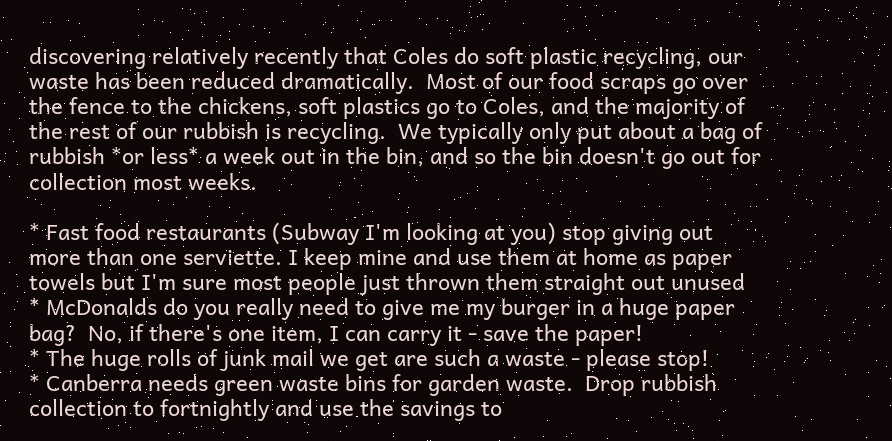discovering relatively recently that Coles do soft plastic recycling, our waste has been reduced dramatically.  Most of our food scraps go over the fence to the chickens, soft plastics go to Coles, and the majority of the rest of our rubbish is recycling.  We typically only put about a bag of rubbish *or less* a week out in the bin, and so the bin doesn't go out for collection most weeks.

* Fast food restaurants (Subway I'm looking at you) stop giving out more than one serviette. I keep mine and use them at home as paper towels but I'm sure most people just thrown them straight out unused
* McDonalds do you really need to give me my burger in a huge paper bag?  No, if there's one item, I can carry it - save the paper!
* The huge rolls of junk mail we get are such a waste - please stop!
* Canberra needs green waste bins for garden waste.  Drop rubbish collection to fortnightly and use the savings to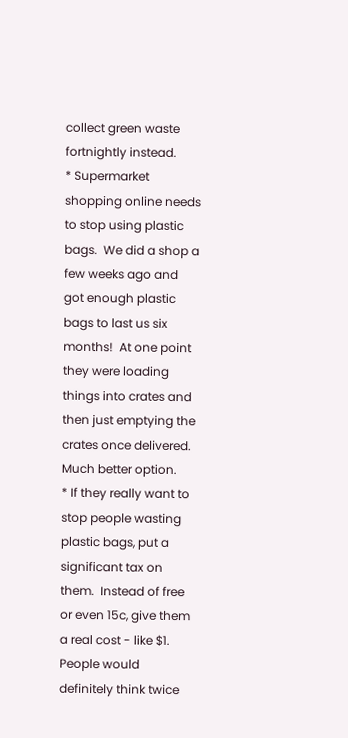collect green waste fortnightly instead.
* Supermarket shopping online needs to stop using plastic bags.  We did a shop a few weeks ago and got enough plastic bags to last us six months!  At one point they were loading things into crates and then just emptying the crates once delivered.  Much better option.
* If they really want to stop people wasting plastic bags, put a significant tax on them.  Instead of free or even 15c, give them a real cost - like $1.  People would definitely think twice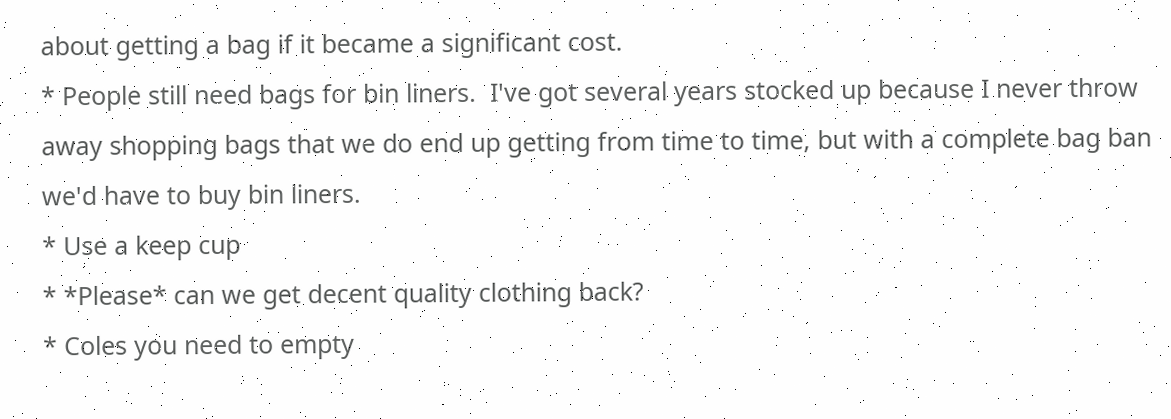about getting a bag if it became a significant cost.
* People still need bags for bin liners.  I've got several years stocked up because I never throw away shopping bags that we do end up getting from time to time, but with a complete bag ban we'd have to buy bin liners.
* Use a keep cup
* *Please* can we get decent quality clothing back?
* Coles you need to empty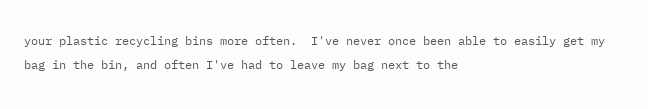your plastic recycling bins more often.  I've never once been able to easily get my bag in the bin, and often I've had to leave my bag next to the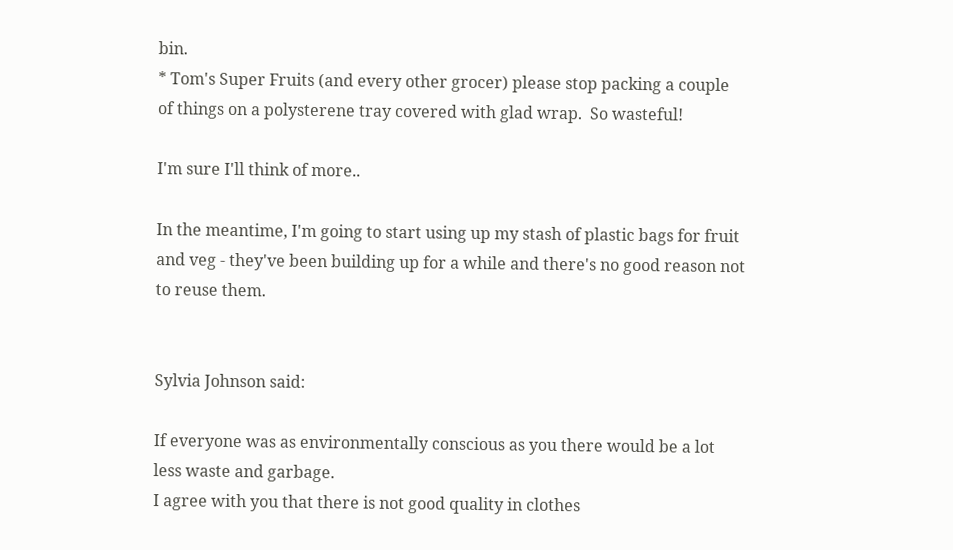bin.
* Tom's Super Fruits (and every other grocer) please stop packing a couple of things on a polysterene tray covered with glad wrap.  So wasteful!

I'm sure I'll think of more..

In the meantime, I'm going to start using up my stash of plastic bags for fruit and veg - they've been building up for a while and there's no good reason not to reuse them.


Sylvia Johnson said:

If everyone was as environmentally conscious as you there would be a lot less waste and garbage.
I agree with you that there is not good quality in clothes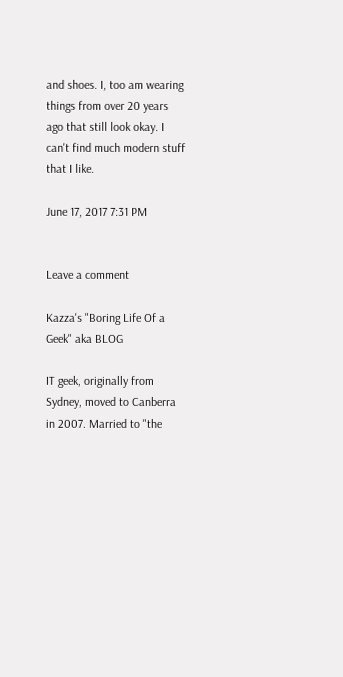and shoes. I, too am wearing things from over 20 years ago that still look okay. I can't find much modern stuff that I like.

June 17, 2017 7:31 PM


Leave a comment

Kazza's "Boring Life Of a Geek" aka BLOG

IT geek, originally from Sydney, moved to Canberra in 2007. Married to "the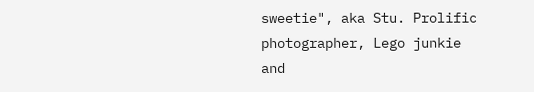sweetie", aka Stu. Prolific photographer, Lego junkie and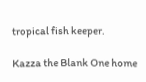tropical fish keeper.

Kazza the Blank One home